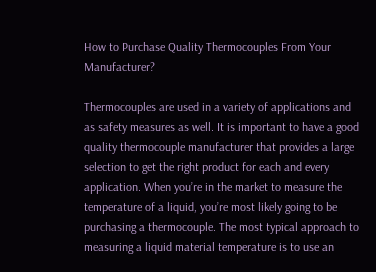How to Purchase Quality Thermocouples From Your Manufacturer?

Thermocouples are used in a variety of applications and as safety measures as well. It is important to have a good quality thermocouple manufacturer that provides a large selection to get the right product for each and every application. When you’re in the market to measure the temperature of a liquid, you’re most likely going to be purchasing a thermocouple. The most typical approach to measuring a liquid material temperature is to use an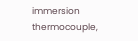immersion thermocouple,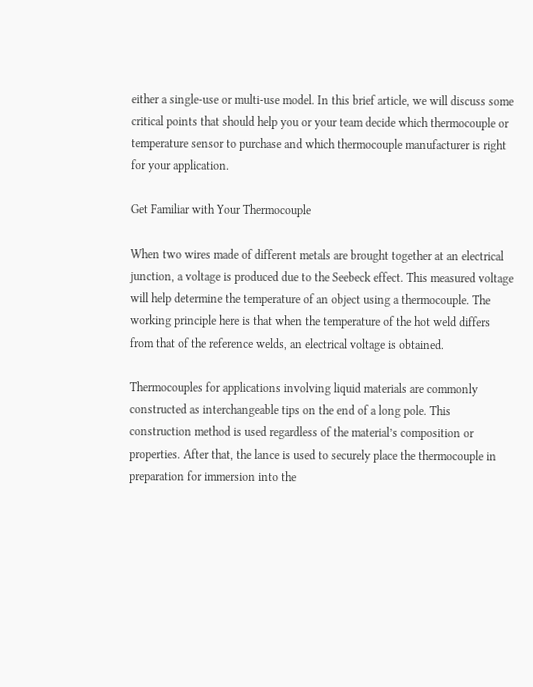either a single-use or multi-use model. In this brief article, we will discuss some critical points that should help you or your team decide which thermocouple or temperature sensor to purchase and which thermocouple manufacturer is right for your application.

Get Familiar with Your Thermocouple

When two wires made of different metals are brought together at an electrical junction, a voltage is produced due to the Seebeck effect. This measured voltage will help determine the temperature of an object using a thermocouple. The working principle here is that when the temperature of the hot weld differs from that of the reference welds, an electrical voltage is obtained.

Thermocouples for applications involving liquid materials are commonly constructed as interchangeable tips on the end of a long pole. This construction method is used regardless of the material’s composition or properties. After that, the lance is used to securely place the thermocouple in preparation for immersion into the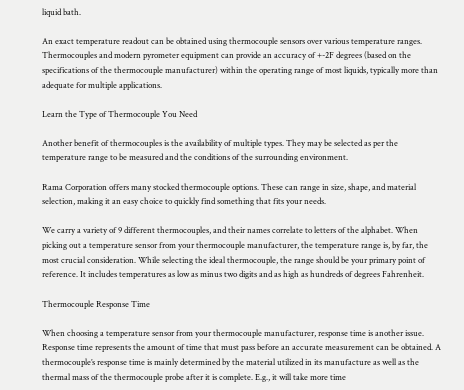liquid bath.

An exact temperature readout can be obtained using thermocouple sensors over various temperature ranges. Thermocouples and modern pyrometer equipment can provide an accuracy of +-2F degrees (based on the specifications of the thermocouple manufacturer) within the operating range of most liquids, typically more than adequate for multiple applications.

Learn the Type of Thermocouple You Need

Another benefit of thermocouples is the availability of multiple types. They may be selected as per the temperature range to be measured and the conditions of the surrounding environment.

Rama Corporation offers many stocked thermocouple options. These can range in size, shape, and material selection, making it an easy choice to quickly find something that fits your needs.

We carry a variety of 9 different thermocouples, and their names correlate to letters of the alphabet. When picking out a temperature sensor from your thermocouple manufacturer, the temperature range is, by far, the most crucial consideration. While selecting the ideal thermocouple, the range should be your primary point of reference. It includes temperatures as low as minus two digits and as high as hundreds of degrees Fahrenheit.

Thermocouple Response Time

When choosing a temperature sensor from your thermocouple manufacturer, response time is another issue. Response time represents the amount of time that must pass before an accurate measurement can be obtained. A thermocouple’s response time is mainly determined by the material utilized in its manufacture as well as the thermal mass of the thermocouple probe after it is complete. E.g., it will take more time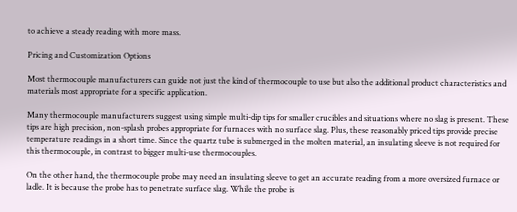to achieve a steady reading with more mass.

Pricing and Customization Options

Most thermocouple manufacturers can guide not just the kind of thermocouple to use but also the additional product characteristics and materials most appropriate for a specific application.

Many thermocouple manufacturers suggest using simple multi-dip tips for smaller crucibles and situations where no slag is present. These tips are high precision, non-splash probes appropriate for furnaces with no surface slag. Plus, these reasonably priced tips provide precise temperature readings in a short time. Since the quartz tube is submerged in the molten material, an insulating sleeve is not required for this thermocouple, in contrast to bigger multi-use thermocouples.

On the other hand, the thermocouple probe may need an insulating sleeve to get an accurate reading from a more oversized furnace or ladle. It is because the probe has to penetrate surface slag. While the probe is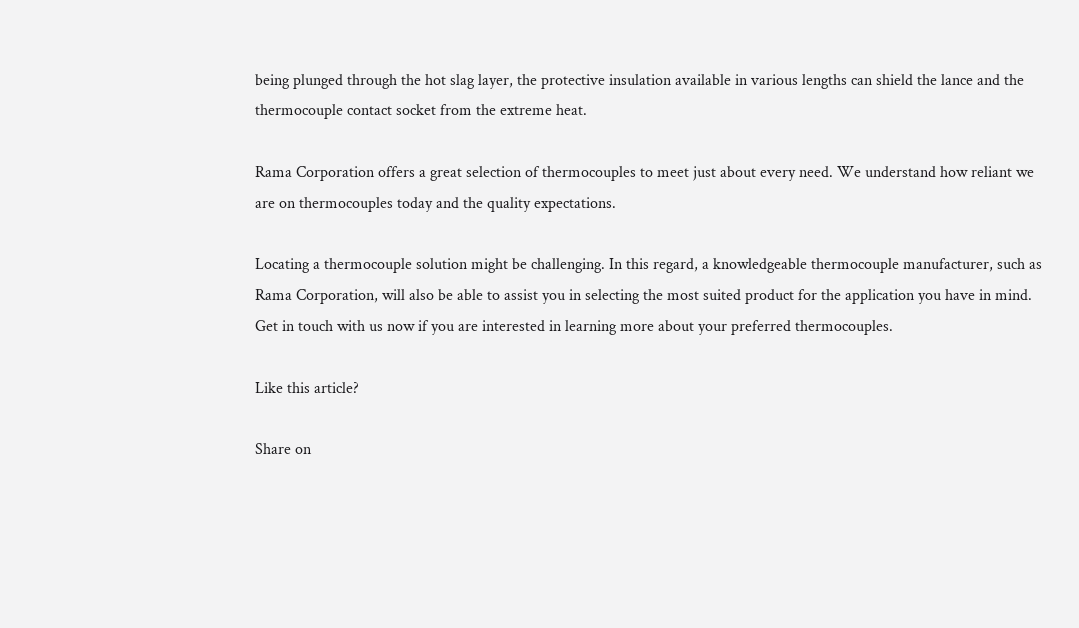being plunged through the hot slag layer, the protective insulation available in various lengths can shield the lance and the thermocouple contact socket from the extreme heat.

Rama Corporation offers a great selection of thermocouples to meet just about every need. We understand how reliant we are on thermocouples today and the quality expectations.

Locating a thermocouple solution might be challenging. In this regard, a knowledgeable thermocouple manufacturer, such as Rama Corporation, will also be able to assist you in selecting the most suited product for the application you have in mind. Get in touch with us now if you are interested in learning more about your preferred thermocouples.

Like this article?

Share on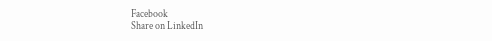Facebook
Share on LinkedIn